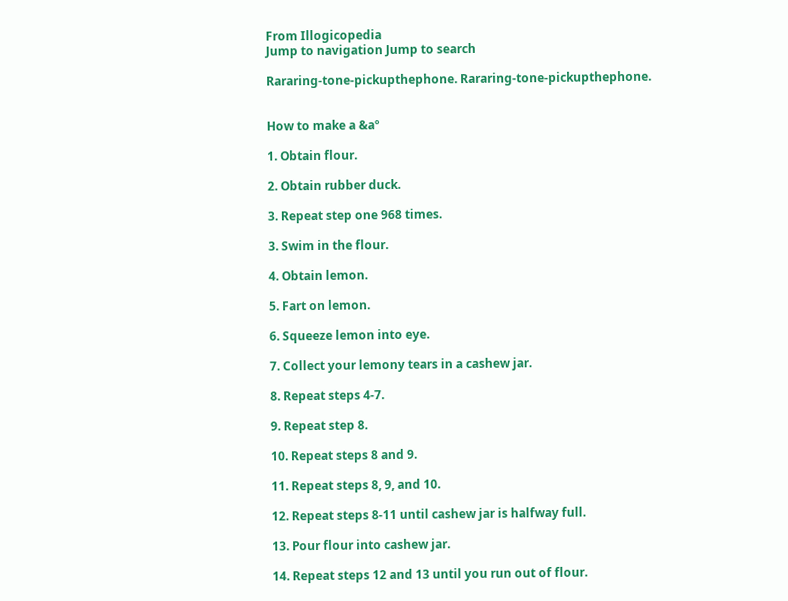From Illogicopedia
Jump to navigation Jump to search

Rararing-tone-pickupthephone. Rararing-tone-pickupthephone.


How to make a &aº

1. Obtain flour.

2. Obtain rubber duck.

3. Repeat step one 968 times.

3. Swim in the flour.

4. Obtain lemon.

5. Fart on lemon.

6. Squeeze lemon into eye.

7. Collect your lemony tears in a cashew jar.

8. Repeat steps 4-7.

9. Repeat step 8.

10. Repeat steps 8 and 9.

11. Repeat steps 8, 9, and 10.

12. Repeat steps 8-11 until cashew jar is halfway full.

13. Pour flour into cashew jar.

14. Repeat steps 12 and 13 until you run out of flour.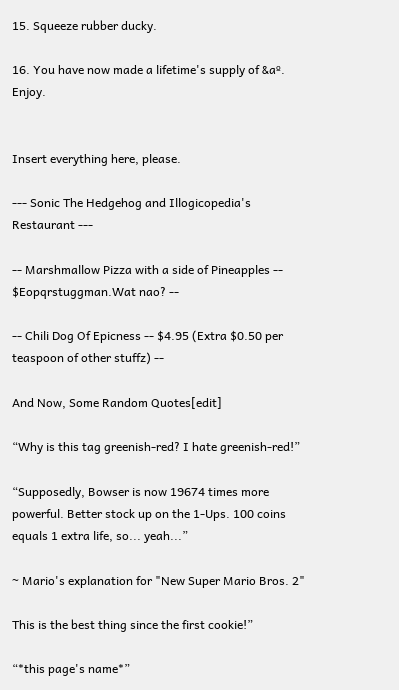15. Squeeze rubber ducky.

16. You have now made a lifetime's supply of &aº. Enjoy.


Insert everything here, please.

--- Sonic The Hedgehog and Illogicopedia's Restaurant ---

-- Marshmallow Pizza with a side of Pineapples -- $Eopqrstuggman.Wat nao? --

-- Chili Dog Of Epicness -- $4.95 (Extra $0.50 per teaspoon of other stuffz) --

And Now, Some Random Quotes[edit]

“Why is this tag greenish-red? I hate greenish-red!”

“Supposedly, Bowser is now 19674 times more powerful. Better stock up on the 1-Ups. 100 coins equals 1 extra life, so... yeah...”

~ Mario's explanation for "New Super Mario Bros. 2"

This is the best thing since the first cookie!”

“*this page's name*”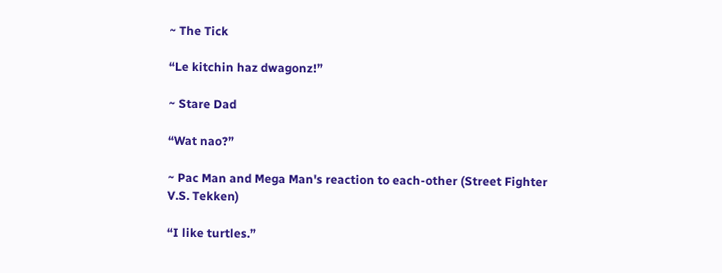~ The Tick

“Le kitchin haz dwagonz!”

~ Stare Dad

“Wat nao?”

~ Pac Man and Mega Man's reaction to each-other (Street Fighter V.S. Tekken)

“I like turtles.”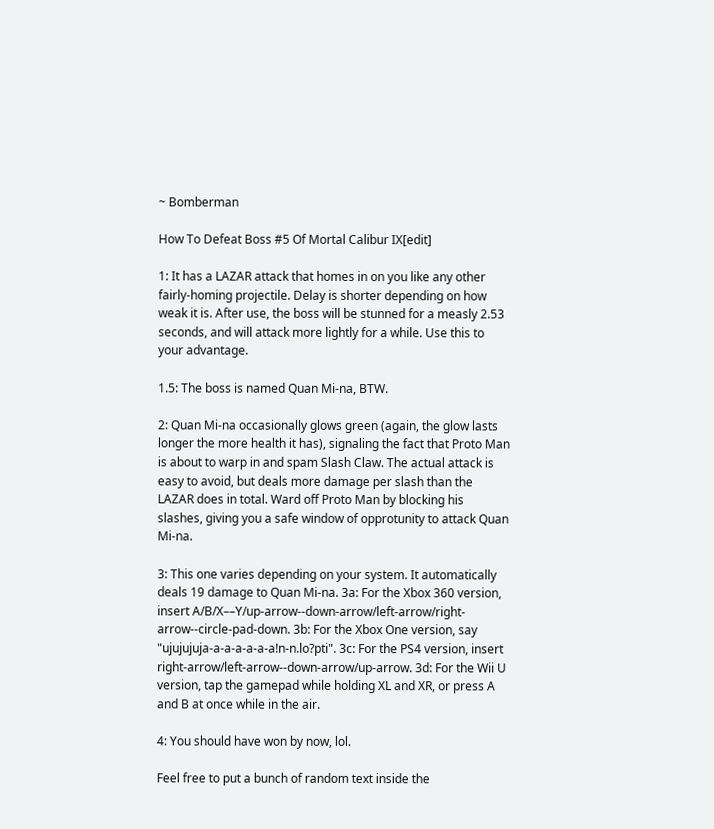~ Bomberman

How To Defeat Boss #5 Of Mortal Calibur IX[edit]

1: It has a LAZAR attack that homes in on you like any other fairly-homing projectile. Delay is shorter depending on how weak it is. After use, the boss will be stunned for a measly 2.53 seconds, and will attack more lightly for a while. Use this to your advantage.

1.5: The boss is named Quan Mi-na, BTW.

2: Quan Mi-na occasionally glows green (again, the glow lasts longer the more health it has), signaling the fact that Proto Man is about to warp in and spam Slash Claw. The actual attack is easy to avoid, but deals more damage per slash than the LAZAR does in total. Ward off Proto Man by blocking his slashes, giving you a safe window of opprotunity to attack Quan Mi-na.

3: This one varies depending on your system. It automatically deals 19 damage to Quan Mi-na. 3a: For the Xbox 360 version, insert A/B/X––Y/up-arrow--down-arrow/left-arrow/right-arrow--circle-pad-down. 3b: For the Xbox One version, say "ujujujuja-a-a-a-a-a-a!n-n.lo?pti". 3c: For the PS4 version, insert right-arrow/left-arrow--down-arrow/up-arrow. 3d: For the Wii U version, tap the gamepad while holding XL and XR, or press A and B at once while in the air.

4: You should have won by now, lol.

Feel free to put a bunch of random text inside the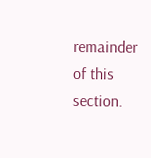remainder of this section.